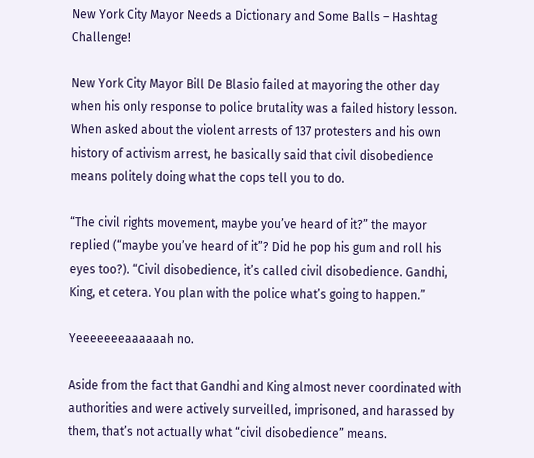New York City Mayor Needs a Dictionary and Some Balls – Hashtag Challenge!

New York City Mayor Bill De Blasio failed at mayoring the other day when his only response to police brutality was a failed history lesson. When asked about the violent arrests of 137 protesters and his own history of activism arrest, he basically said that civil disobedience means politely doing what the cops tell you to do.

“The civil rights movement, maybe you’ve heard of it?” the mayor replied (“maybe you’ve heard of it”? Did he pop his gum and roll his eyes too?). “Civil disobedience, it’s called civil disobedience. Gandhi, King, et cetera. You plan with the police what’s going to happen.”

Yeeeeeeeaaaaaah no.

Aside from the fact that Gandhi and King almost never coordinated with authorities and were actively surveilled, imprisoned, and harassed by them, that’s not actually what “civil disobedience” means.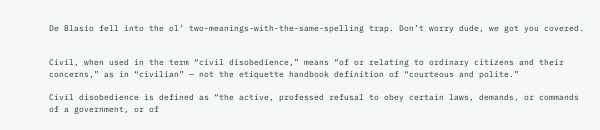De Blasio fell into the ol’ two-meanings-with-the-same-spelling trap. Don’t worry dude, we got you covered.


Civil, when used in the term “civil disobedience,” means “of or relating to ordinary citizens and their concerns,” as in “civilian” — not the etiquette handbook definition of “courteous and polite.”

Civil disobedience is defined as “the active, professed refusal to obey certain laws, demands, or commands of a government, or of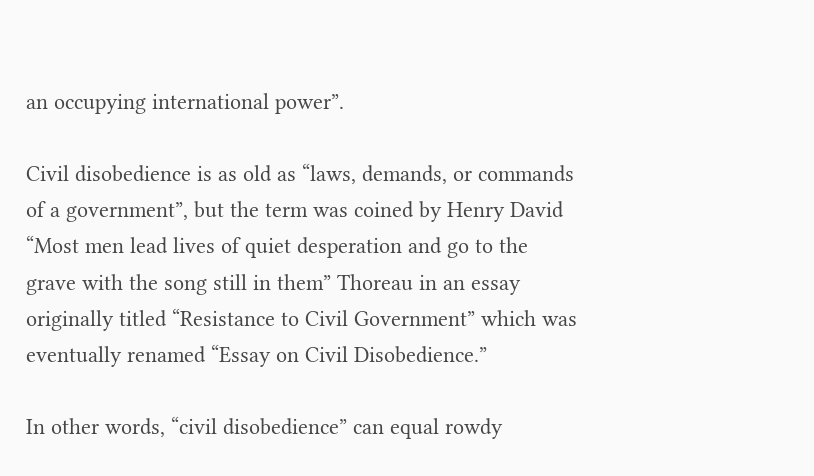an occupying international power”.

Civil disobedience is as old as “laws, demands, or commands of a government”, but the term was coined by Henry David “Most men lead lives of quiet desperation and go to the grave with the song still in them” Thoreau in an essay originally titled “Resistance to Civil Government” which was eventually renamed “Essay on Civil Disobedience.”

In other words, “civil disobedience” can equal rowdy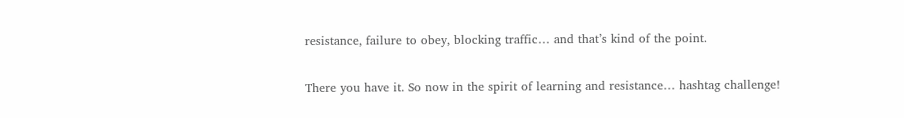resistance, failure to obey, blocking traffic… and that’s kind of the point.

There you have it. So now in the spirit of learning and resistance… hashtag challenge!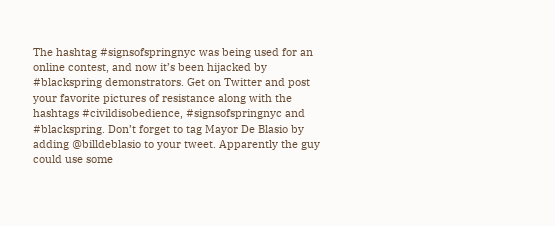The hashtag #signsofspringnyc was being used for an online contest, and now it’s been hijacked by #blackspring demonstrators. Get on Twitter and post your favorite pictures of resistance along with the hashtags #civildisobedience, #signsofspringnyc and #blackspring. Don’t forget to tag Mayor De Blasio by adding @billdeblasio to your tweet. Apparently the guy could use some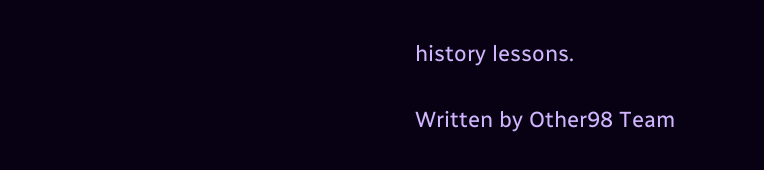history lessons.

Written by Other98 Team